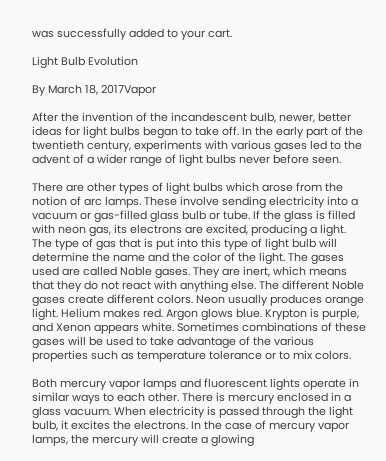was successfully added to your cart.

Light Bulb Evolution

By March 18, 2017Vapor

After the invention of the incandescent bulb, newer, better ideas for light bulbs began to take off. In the early part of the twentieth century, experiments with various gases led to the advent of a wider range of light bulbs never before seen.

There are other types of light bulbs which arose from the notion of arc lamps. These involve sending electricity into a vacuum or gas-filled glass bulb or tube. If the glass is filled with neon gas, its electrons are excited, producing a light. The type of gas that is put into this type of light bulb will determine the name and the color of the light. The gases used are called Noble gases. They are inert, which means that they do not react with anything else. The different Noble gases create different colors. Neon usually produces orange light. Helium makes red. Argon glows blue. Krypton is purple, and Xenon appears white. Sometimes combinations of these gases will be used to take advantage of the various properties such as temperature tolerance or to mix colors.

Both mercury vapor lamps and fluorescent lights operate in similar ways to each other. There is mercury enclosed in a glass vacuum. When electricity is passed through the light bulb, it excites the electrons. In the case of mercury vapor lamps, the mercury will create a glowing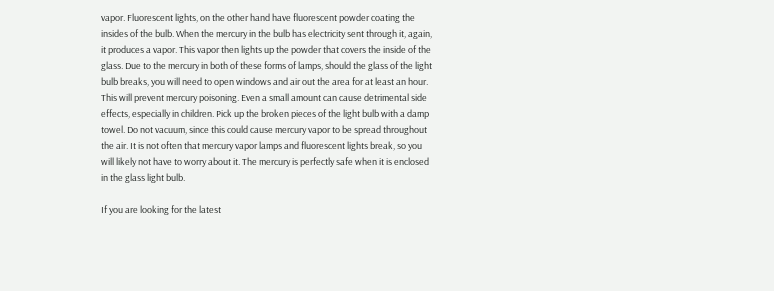vapor. Fluorescent lights, on the other hand have fluorescent powder coating the insides of the bulb. When the mercury in the bulb has electricity sent through it, again, it produces a vapor. This vapor then lights up the powder that covers the inside of the glass. Due to the mercury in both of these forms of lamps, should the glass of the light bulb breaks, you will need to open windows and air out the area for at least an hour. This will prevent mercury poisoning. Even a small amount can cause detrimental side effects, especially in children. Pick up the broken pieces of the light bulb with a damp towel. Do not vacuum, since this could cause mercury vapor to be spread throughout the air. It is not often that mercury vapor lamps and fluorescent lights break, so you will likely not have to worry about it. The mercury is perfectly safe when it is enclosed in the glass light bulb.

If you are looking for the latest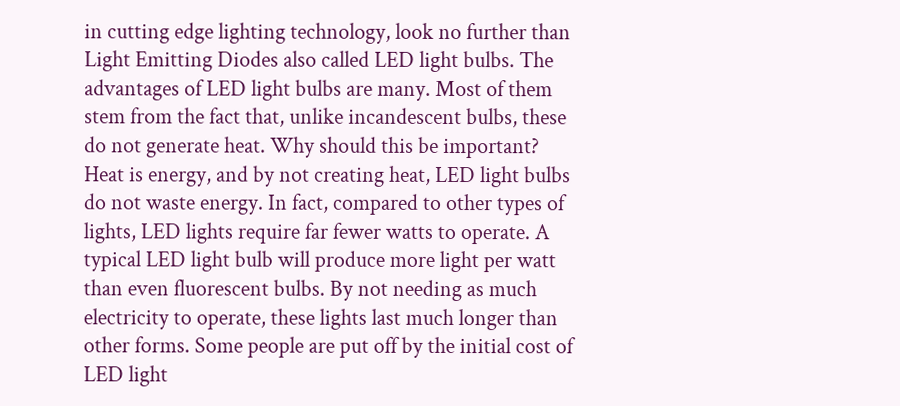in cutting edge lighting technology, look no further than Light Emitting Diodes also called LED light bulbs. The advantages of LED light bulbs are many. Most of them stem from the fact that, unlike incandescent bulbs, these do not generate heat. Why should this be important? Heat is energy, and by not creating heat, LED light bulbs do not waste energy. In fact, compared to other types of lights, LED lights require far fewer watts to operate. A typical LED light bulb will produce more light per watt than even fluorescent bulbs. By not needing as much electricity to operate, these lights last much longer than other forms. Some people are put off by the initial cost of LED light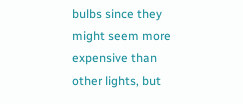bulbs since they might seem more expensive than other lights, but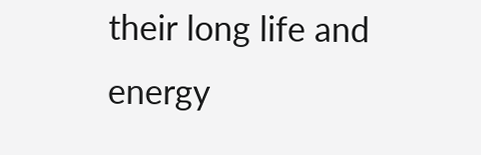their long life and energy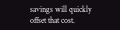savings will quickly offset that cost.